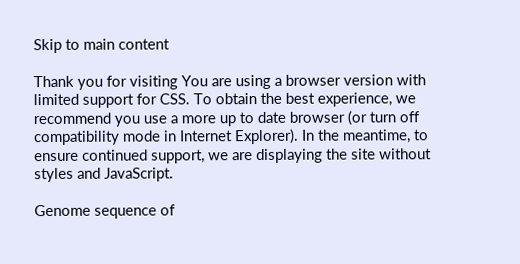Skip to main content

Thank you for visiting You are using a browser version with limited support for CSS. To obtain the best experience, we recommend you use a more up to date browser (or turn off compatibility mode in Internet Explorer). In the meantime, to ensure continued support, we are displaying the site without styles and JavaScript.

Genome sequence of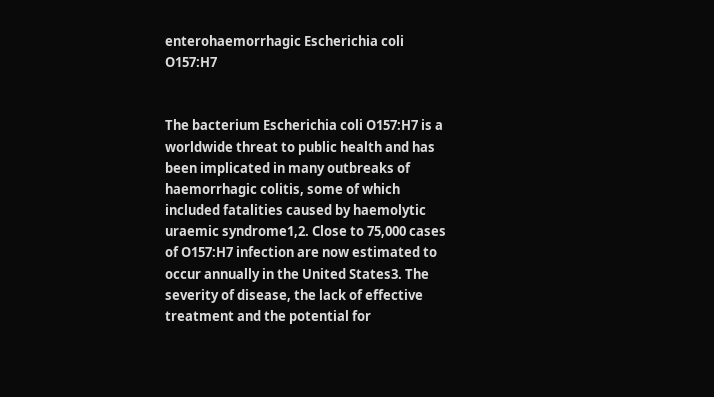enterohaemorrhagic Escherichia coli O157:H7


The bacterium Escherichia coli O157:H7 is a worldwide threat to public health and has been implicated in many outbreaks of haemorrhagic colitis, some of which included fatalities caused by haemolytic uraemic syndrome1,2. Close to 75,000 cases of O157:H7 infection are now estimated to occur annually in the United States3. The severity of disease, the lack of effective treatment and the potential for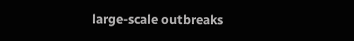large-scale outbreaks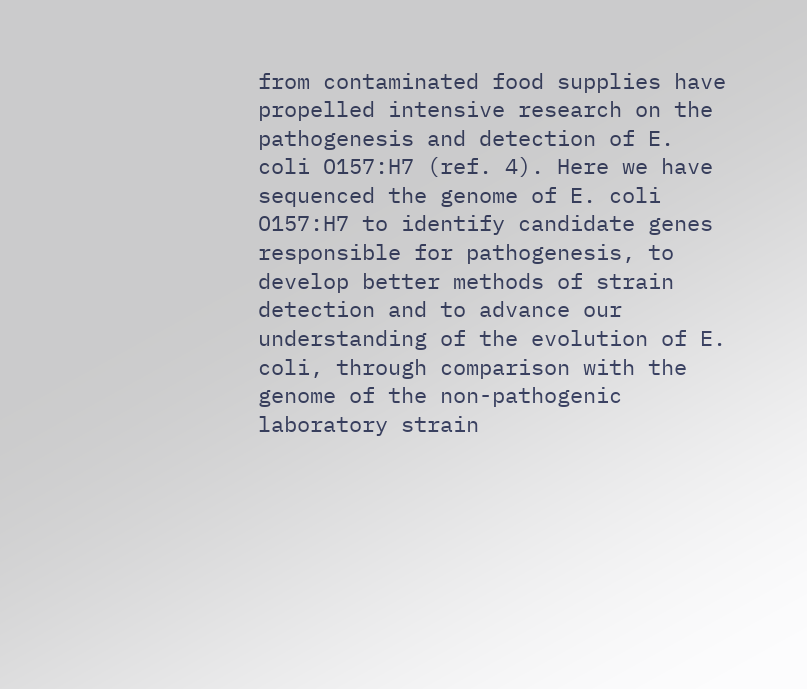from contaminated food supplies have propelled intensive research on the pathogenesis and detection of E. coli O157:H7 (ref. 4). Here we have sequenced the genome of E. coli O157:H7 to identify candidate genes responsible for pathogenesis, to develop better methods of strain detection and to advance our understanding of the evolution of E. coli, through comparison with the genome of the non-pathogenic laboratory strain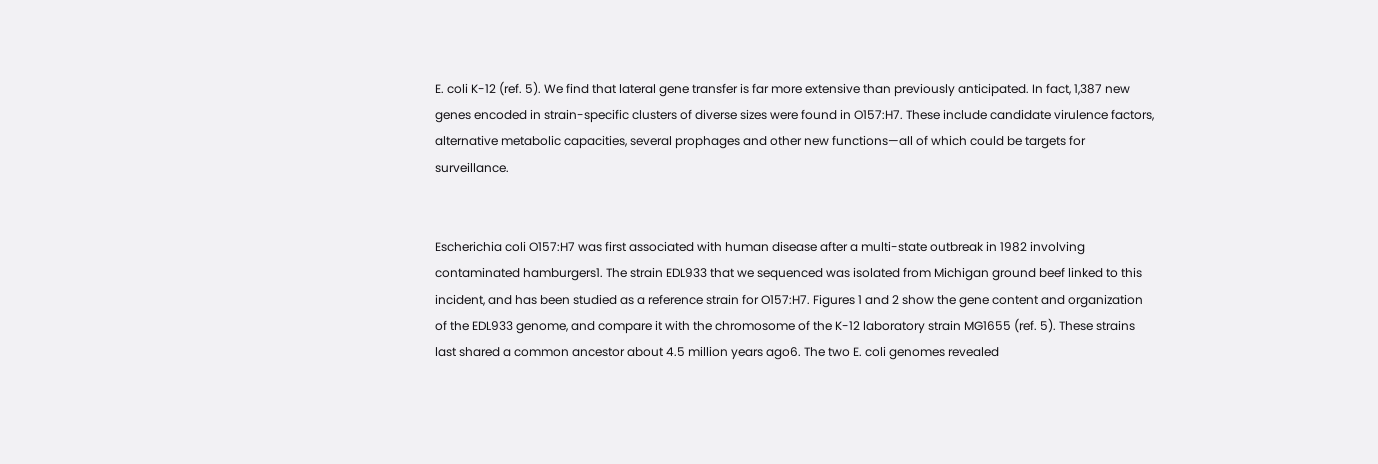E. coli K-12 (ref. 5). We find that lateral gene transfer is far more extensive than previously anticipated. In fact, 1,387 new genes encoded in strain-specific clusters of diverse sizes were found in O157:H7. These include candidate virulence factors, alternative metabolic capacities, several prophages and other new functions—all of which could be targets for surveillance.


Escherichia coli O157:H7 was first associated with human disease after a multi-state outbreak in 1982 involving contaminated hamburgers1. The strain EDL933 that we sequenced was isolated from Michigan ground beef linked to this incident, and has been studied as a reference strain for O157:H7. Figures 1 and 2 show the gene content and organization of the EDL933 genome, and compare it with the chromosome of the K-12 laboratory strain MG1655 (ref. 5). These strains last shared a common ancestor about 4.5 million years ago6. The two E. coli genomes revealed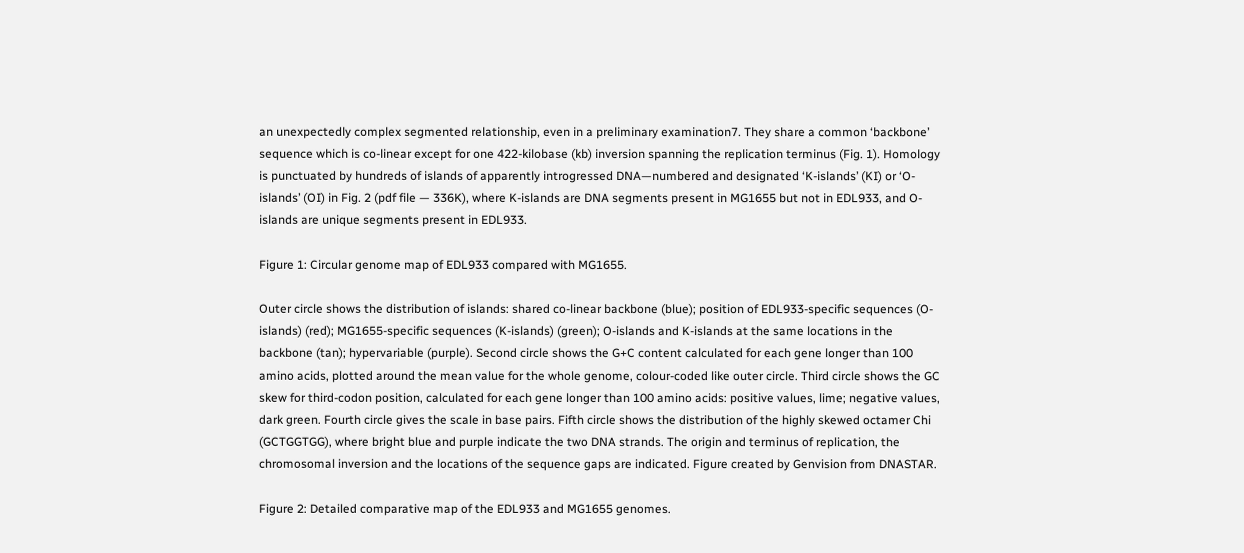an unexpectedly complex segmented relationship, even in a preliminary examination7. They share a common ‘backbone’ sequence which is co-linear except for one 422-kilobase (kb) inversion spanning the replication terminus (Fig. 1). Homology is punctuated by hundreds of islands of apparently introgressed DNA—numbered and designated ‘K-islands’ (KI) or ‘O-islands’ (OI) in Fig. 2 (pdf file — 336K), where K-islands are DNA segments present in MG1655 but not in EDL933, and O-islands are unique segments present in EDL933.

Figure 1: Circular genome map of EDL933 compared with MG1655.

Outer circle shows the distribution of islands: shared co-linear backbone (blue); position of EDL933-specific sequences (O-islands) (red); MG1655-specific sequences (K-islands) (green); O-islands and K-islands at the same locations in the backbone (tan); hypervariable (purple). Second circle shows the G+C content calculated for each gene longer than 100 amino acids, plotted around the mean value for the whole genome, colour-coded like outer circle. Third circle shows the GC skew for third-codon position, calculated for each gene longer than 100 amino acids: positive values, lime; negative values, dark green. Fourth circle gives the scale in base pairs. Fifth circle shows the distribution of the highly skewed octamer Chi (GCTGGTGG), where bright blue and purple indicate the two DNA strands. The origin and terminus of replication, the chromosomal inversion and the locations of the sequence gaps are indicated. Figure created by Genvision from DNASTAR.

Figure 2: Detailed comparative map of the EDL933 and MG1655 genomes.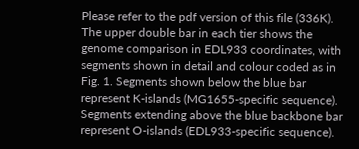Please refer to the pdf version of this file (336K). The upper double bar in each tier shows the genome comparison in EDL933 coordinates, with segments shown in detail and colour coded as in Fig. 1. Segments shown below the blue bar represent K-islands (MG1655-specific sequence). Segments extending above the blue backbone bar represent O-islands (EDL933-specific sequence).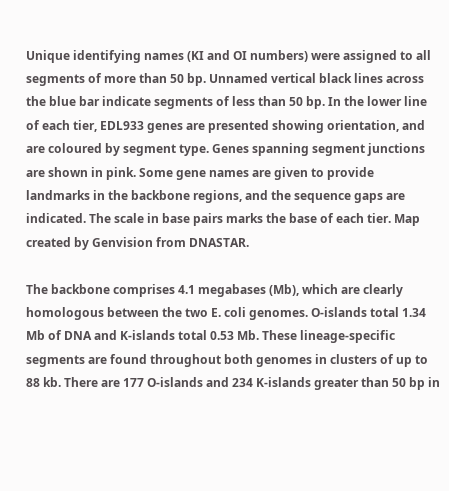Unique identifying names (KI and OI numbers) were assigned to all segments of more than 50 bp. Unnamed vertical black lines across the blue bar indicate segments of less than 50 bp. In the lower line of each tier, EDL933 genes are presented showing orientation, and are coloured by segment type. Genes spanning segment junctions are shown in pink. Some gene names are given to provide landmarks in the backbone regions, and the sequence gaps are indicated. The scale in base pairs marks the base of each tier. Map created by Genvision from DNASTAR.

The backbone comprises 4.1 megabases (Mb), which are clearly homologous between the two E. coli genomes. O-islands total 1.34 Mb of DNA and K-islands total 0.53 Mb. These lineage-specific segments are found throughout both genomes in clusters of up to 88 kb. There are 177 O-islands and 234 K-islands greater than 50 bp in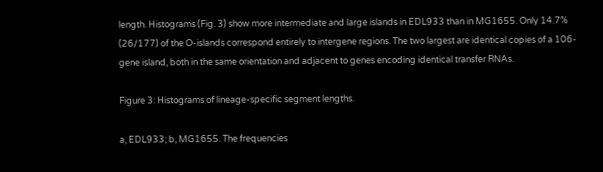length. Histograms (Fig. 3) show more intermediate and large islands in EDL933 than in MG1655. Only 14.7% (26/177) of the O-islands correspond entirely to intergene regions. The two largest are identical copies of a 106-gene island, both in the same orientation and adjacent to genes encoding identical transfer RNAs.

Figure 3: Histograms of lineage-specific segment lengths.

a, EDL933; b, MG1655. The frequencies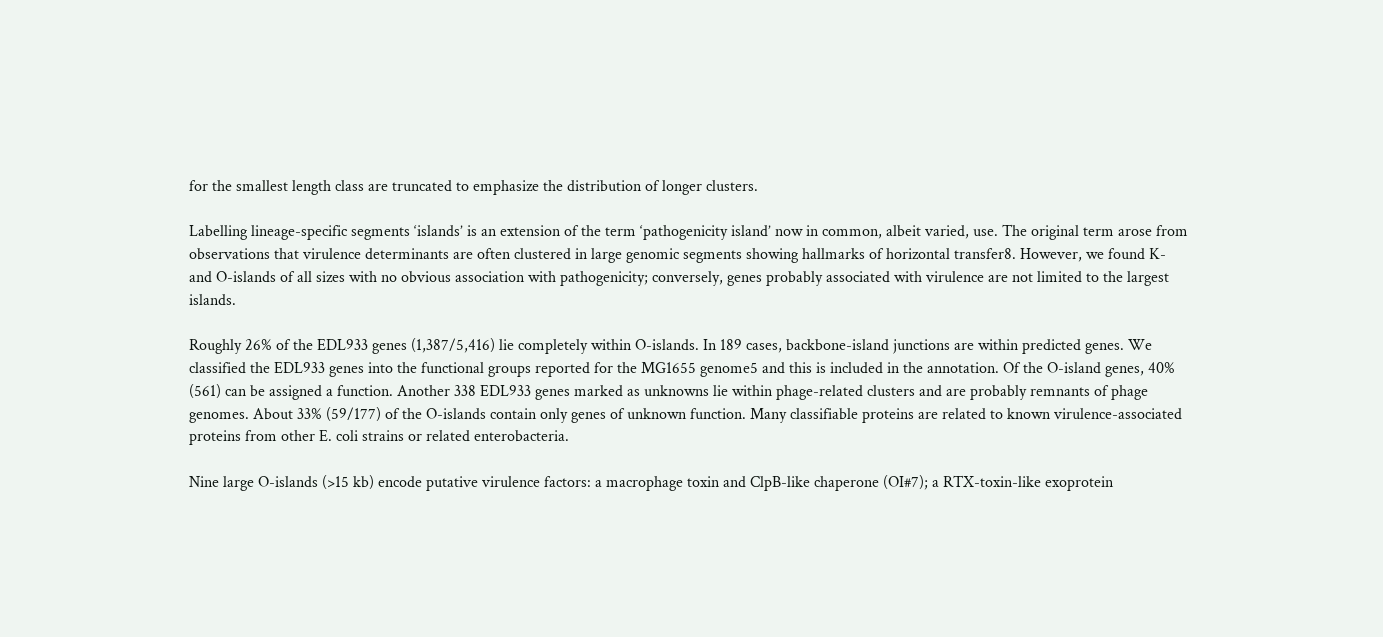for the smallest length class are truncated to emphasize the distribution of longer clusters.

Labelling lineage-specific segments ‘islands’ is an extension of the term ‘pathogenicity island’ now in common, albeit varied, use. The original term arose from observations that virulence determinants are often clustered in large genomic segments showing hallmarks of horizontal transfer8. However, we found K- and O-islands of all sizes with no obvious association with pathogenicity; conversely, genes probably associated with virulence are not limited to the largest islands.

Roughly 26% of the EDL933 genes (1,387/5,416) lie completely within O-islands. In 189 cases, backbone-island junctions are within predicted genes. We classified the EDL933 genes into the functional groups reported for the MG1655 genome5 and this is included in the annotation. Of the O-island genes, 40% (561) can be assigned a function. Another 338 EDL933 genes marked as unknowns lie within phage-related clusters and are probably remnants of phage genomes. About 33% (59/177) of the O-islands contain only genes of unknown function. Many classifiable proteins are related to known virulence-associated proteins from other E. coli strains or related enterobacteria.

Nine large O-islands (>15 kb) encode putative virulence factors: a macrophage toxin and ClpB-like chaperone (OI#7); a RTX-toxin-like exoprotein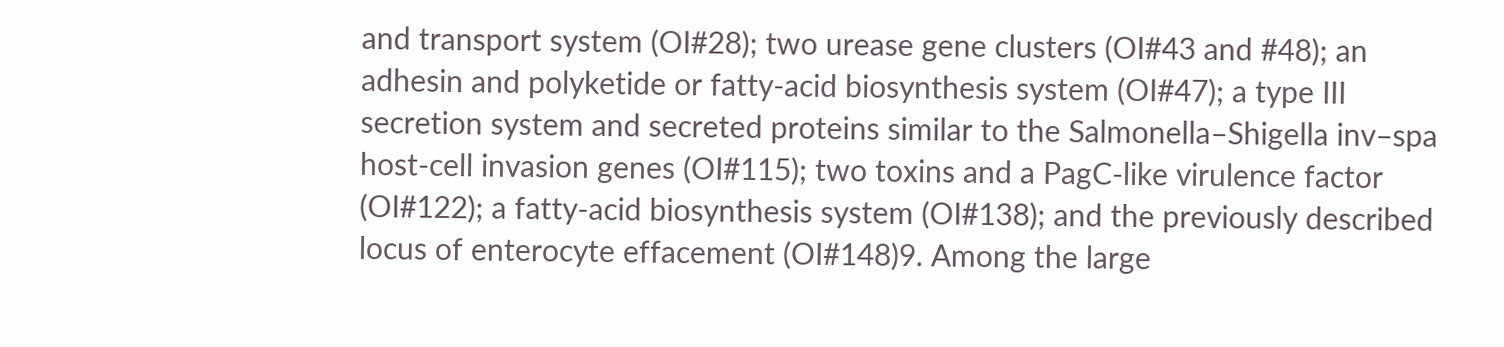and transport system (OI#28); two urease gene clusters (OI#43 and #48); an adhesin and polyketide or fatty-acid biosynthesis system (OI#47); a type III secretion system and secreted proteins similar to the Salmonella–Shigella inv–spa host-cell invasion genes (OI#115); two toxins and a PagC-like virulence factor (OI#122); a fatty-acid biosynthesis system (OI#138); and the previously described locus of enterocyte effacement (OI#148)9. Among the large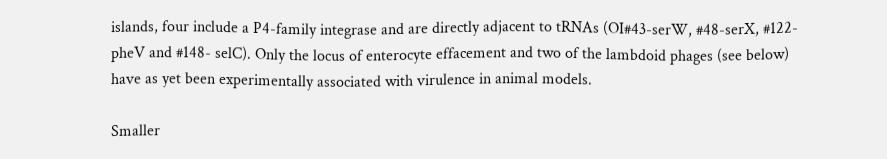islands, four include a P4-family integrase and are directly adjacent to tRNAs (OI#43-serW, #48-serX, #122-pheV and #148- selC). Only the locus of enterocyte effacement and two of the lambdoid phages (see below) have as yet been experimentally associated with virulence in animal models.

Smaller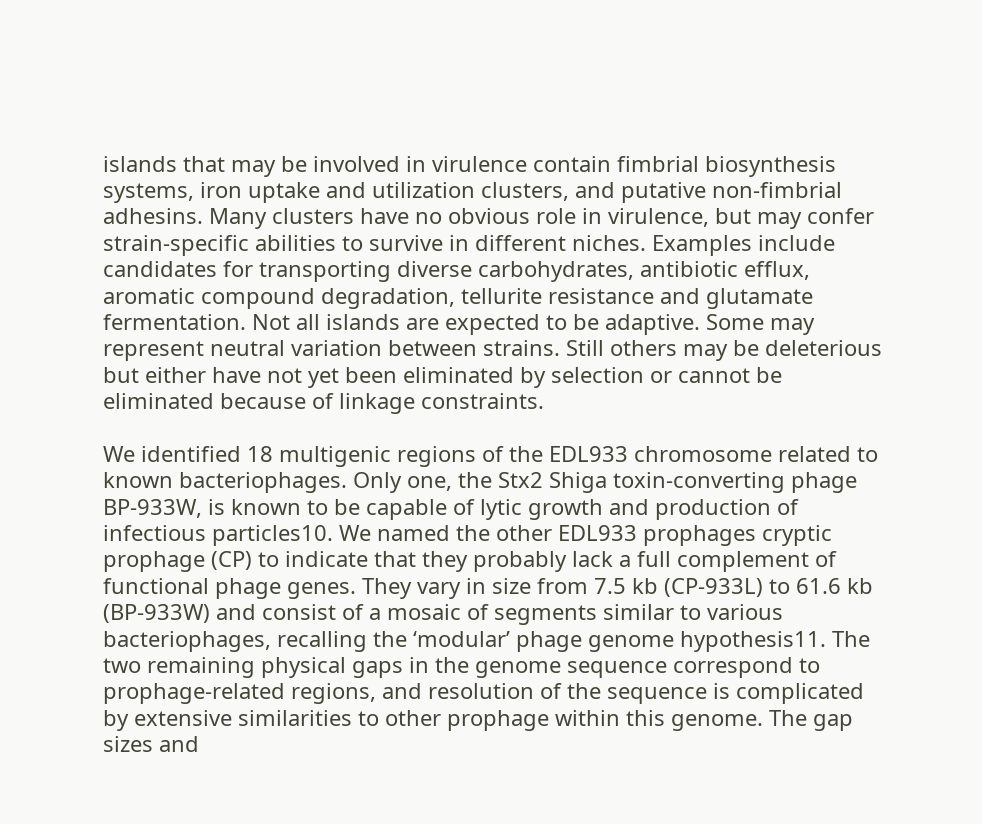islands that may be involved in virulence contain fimbrial biosynthesis systems, iron uptake and utilization clusters, and putative non-fimbrial adhesins. Many clusters have no obvious role in virulence, but may confer strain-specific abilities to survive in different niches. Examples include candidates for transporting diverse carbohydrates, antibiotic efflux, aromatic compound degradation, tellurite resistance and glutamate fermentation. Not all islands are expected to be adaptive. Some may represent neutral variation between strains. Still others may be deleterious but either have not yet been eliminated by selection or cannot be eliminated because of linkage constraints.

We identified 18 multigenic regions of the EDL933 chromosome related to known bacteriophages. Only one, the Stx2 Shiga toxin-converting phage BP-933W, is known to be capable of lytic growth and production of infectious particles10. We named the other EDL933 prophages cryptic prophage (CP) to indicate that they probably lack a full complement of functional phage genes. They vary in size from 7.5 kb (CP-933L) to 61.6 kb (BP-933W) and consist of a mosaic of segments similar to various bacteriophages, recalling the ‘modular’ phage genome hypothesis11. The two remaining physical gaps in the genome sequence correspond to prophage-related regions, and resolution of the sequence is complicated by extensive similarities to other prophage within this genome. The gap sizes and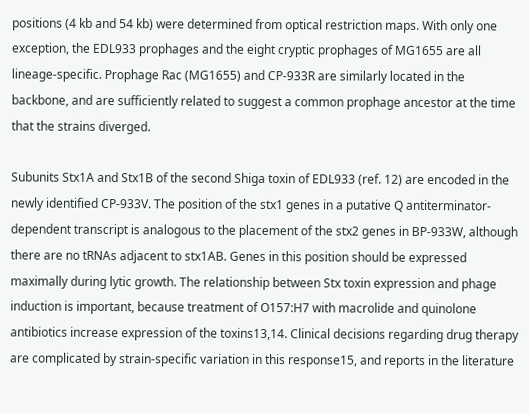positions (4 kb and 54 kb) were determined from optical restriction maps. With only one exception, the EDL933 prophages and the eight cryptic prophages of MG1655 are all lineage-specific. Prophage Rac (MG1655) and CP-933R are similarly located in the backbone, and are sufficiently related to suggest a common prophage ancestor at the time that the strains diverged.

Subunits Stx1A and Stx1B of the second Shiga toxin of EDL933 (ref. 12) are encoded in the newly identified CP-933V. The position of the stx1 genes in a putative Q antiterminator-dependent transcript is analogous to the placement of the stx2 genes in BP-933W, although there are no tRNAs adjacent to stx1AB. Genes in this position should be expressed maximally during lytic growth. The relationship between Stx toxin expression and phage induction is important, because treatment of O157:H7 with macrolide and quinolone antibiotics increase expression of the toxins13,14. Clinical decisions regarding drug therapy are complicated by strain-specific variation in this response15, and reports in the literature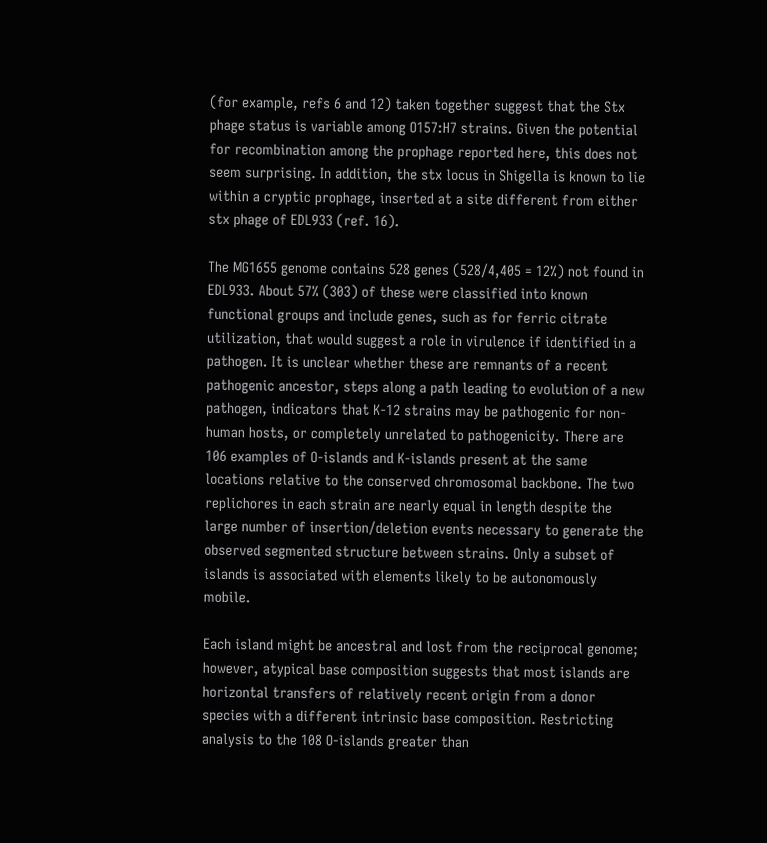(for example, refs 6 and 12) taken together suggest that the Stx phage status is variable among O157:H7 strains. Given the potential for recombination among the prophage reported here, this does not seem surprising. In addition, the stx locus in Shigella is known to lie within a cryptic prophage, inserted at a site different from either stx phage of EDL933 (ref. 16).

The MG1655 genome contains 528 genes (528/4,405 = 12%) not found in EDL933. About 57% (303) of these were classified into known functional groups and include genes, such as for ferric citrate utilization, that would suggest a role in virulence if identified in a pathogen. It is unclear whether these are remnants of a recent pathogenic ancestor, steps along a path leading to evolution of a new pathogen, indicators that K-12 strains may be pathogenic for non-human hosts, or completely unrelated to pathogenicity. There are 106 examples of O-islands and K-islands present at the same locations relative to the conserved chromosomal backbone. The two replichores in each strain are nearly equal in length despite the large number of insertion/deletion events necessary to generate the observed segmented structure between strains. Only a subset of islands is associated with elements likely to be autonomously mobile.

Each island might be ancestral and lost from the reciprocal genome; however, atypical base composition suggests that most islands are horizontal transfers of relatively recent origin from a donor species with a different intrinsic base composition. Restricting analysis to the 108 O-islands greater than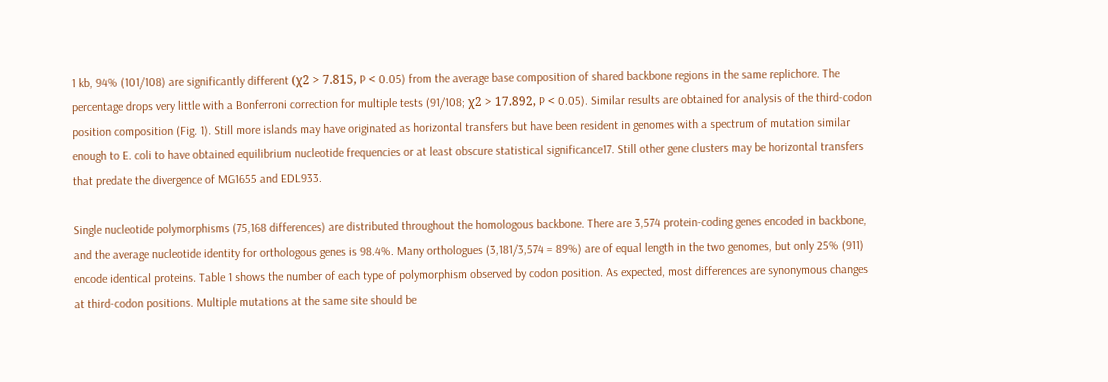1 kb, 94% (101/108) are significantly different (χ2 > 7.815, P < 0.05) from the average base composition of shared backbone regions in the same replichore. The percentage drops very little with a Bonferroni correction for multiple tests (91/108; χ2 > 17.892, P < 0.05). Similar results are obtained for analysis of the third-codon position composition (Fig. 1). Still more islands may have originated as horizontal transfers but have been resident in genomes with a spectrum of mutation similar enough to E. coli to have obtained equilibrium nucleotide frequencies or at least obscure statistical significance17. Still other gene clusters may be horizontal transfers that predate the divergence of MG1655 and EDL933.

Single nucleotide polymorphisms (75,168 differences) are distributed throughout the homologous backbone. There are 3,574 protein-coding genes encoded in backbone, and the average nucleotide identity for orthologous genes is 98.4%. Many orthologues (3,181/3,574 = 89%) are of equal length in the two genomes, but only 25% (911) encode identical proteins. Table 1 shows the number of each type of polymorphism observed by codon position. As expected, most differences are synonymous changes at third-codon positions. Multiple mutations at the same site should be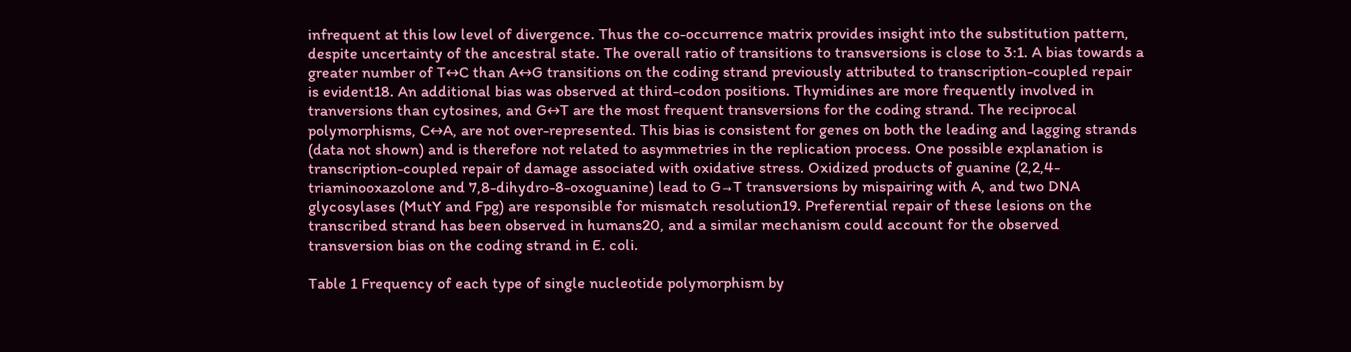infrequent at this low level of divergence. Thus the co-occurrence matrix provides insight into the substitution pattern, despite uncertainty of the ancestral state. The overall ratio of transitions to transversions is close to 3:1. A bias towards a greater number of T↔C than A↔G transitions on the coding strand previously attributed to transcription-coupled repair is evident18. An additional bias was observed at third-codon positions. Thymidines are more frequently involved in tranversions than cytosines, and G↔T are the most frequent transversions for the coding strand. The reciprocal polymorphisms, C↔A, are not over-represented. This bias is consistent for genes on both the leading and lagging strands (data not shown) and is therefore not related to asymmetries in the replication process. One possible explanation is transcription-coupled repair of damage associated with oxidative stress. Oxidized products of guanine (2,2,4-triaminooxazolone and 7,8-dihydro-8-oxoguanine) lead to G→T transversions by mispairing with A, and two DNA glycosylases (MutY and Fpg) are responsible for mismatch resolution19. Preferential repair of these lesions on the transcribed strand has been observed in humans20, and a similar mechanism could account for the observed transversion bias on the coding strand in E. coli.

Table 1 Frequency of each type of single nucleotide polymorphism by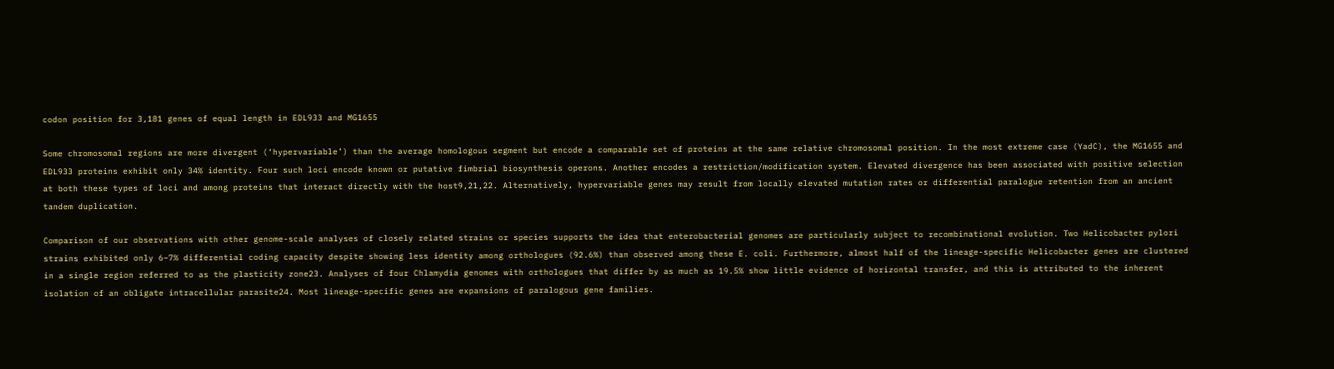codon position for 3,181 genes of equal length in EDL933 and MG1655

Some chromosomal regions are more divergent (‘hypervariable’) than the average homologous segment but encode a comparable set of proteins at the same relative chromosomal position. In the most extreme case (YadC), the MG1655 and EDL933 proteins exhibit only 34% identity. Four such loci encode known or putative fimbrial biosynthesis operons. Another encodes a restriction/modification system. Elevated divergence has been associated with positive selection at both these types of loci and among proteins that interact directly with the host9,21,22. Alternatively, hypervariable genes may result from locally elevated mutation rates or differential paralogue retention from an ancient tandem duplication.

Comparison of our observations with other genome-scale analyses of closely related strains or species supports the idea that enterobacterial genomes are particularly subject to recombinational evolution. Two Helicobacter pylori strains exhibited only 6–7% differential coding capacity despite showing less identity among orthologues (92.6%) than observed among these E. coli. Furthermore, almost half of the lineage-specific Helicobacter genes are clustered in a single region referred to as the plasticity zone23. Analyses of four Chlamydia genomes with orthologues that differ by as much as 19.5% show little evidence of horizontal transfer, and this is attributed to the inherent isolation of an obligate intracellular parasite24. Most lineage-specific genes are expansions of paralogous gene families.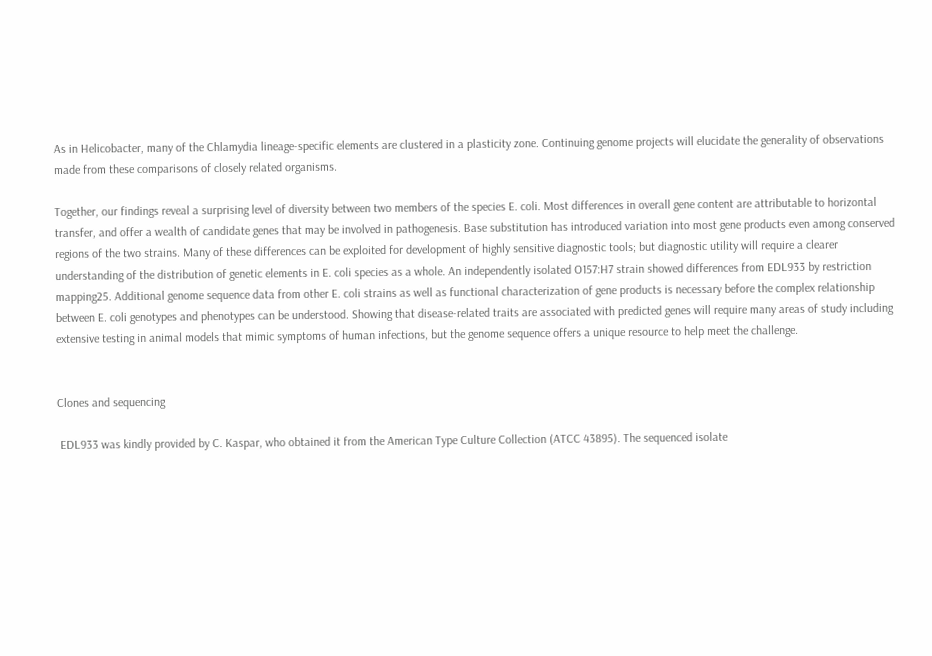As in Helicobacter, many of the Chlamydia lineage-specific elements are clustered in a plasticity zone. Continuing genome projects will elucidate the generality of observations made from these comparisons of closely related organisms.

Together, our findings reveal a surprising level of diversity between two members of the species E. coli. Most differences in overall gene content are attributable to horizontal transfer, and offer a wealth of candidate genes that may be involved in pathogenesis. Base substitution has introduced variation into most gene products even among conserved regions of the two strains. Many of these differences can be exploited for development of highly sensitive diagnostic tools; but diagnostic utility will require a clearer understanding of the distribution of genetic elements in E. coli species as a whole. An independently isolated O157:H7 strain showed differences from EDL933 by restriction mapping25. Additional genome sequence data from other E. coli strains as well as functional characterization of gene products is necessary before the complex relationship between E. coli genotypes and phenotypes can be understood. Showing that disease-related traits are associated with predicted genes will require many areas of study including extensive testing in animal models that mimic symptoms of human infections, but the genome sequence offers a unique resource to help meet the challenge.


Clones and sequencing

 EDL933 was kindly provided by C. Kaspar, who obtained it from the American Type Culture Collection (ATCC 43895). The sequenced isolate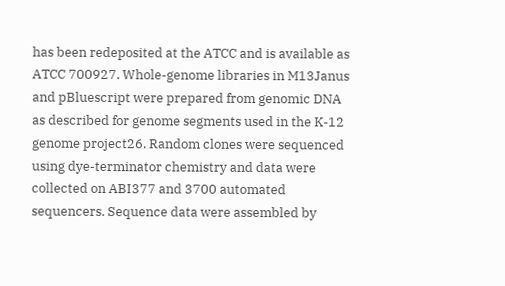has been redeposited at the ATCC and is available as ATCC 700927. Whole-genome libraries in M13Janus and pBluescript were prepared from genomic DNA as described for genome segments used in the K-12 genome project26. Random clones were sequenced using dye-terminator chemistry and data were collected on ABI377 and 3700 automated sequencers. Sequence data were assembled by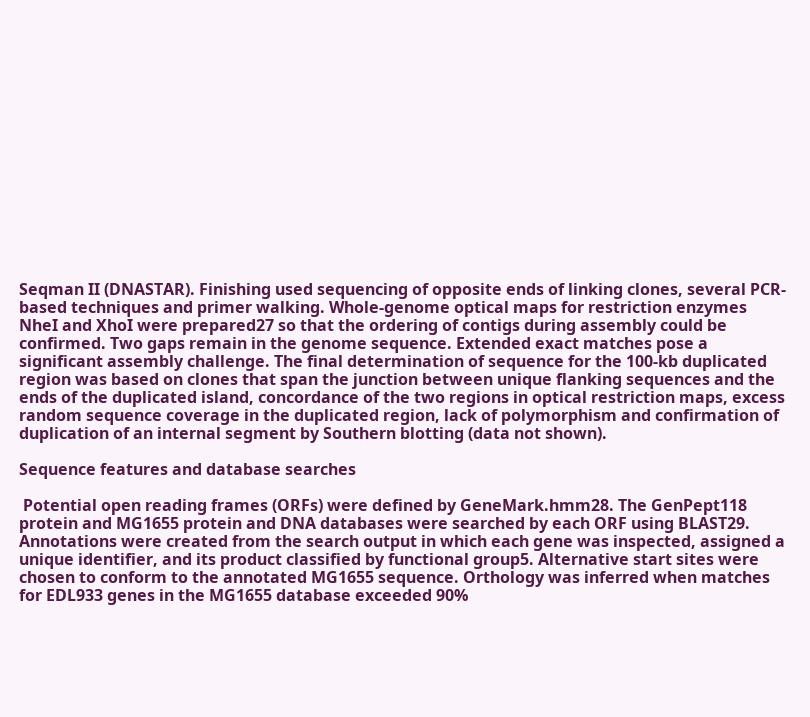Seqman II (DNASTAR). Finishing used sequencing of opposite ends of linking clones, several PCR-based techniques and primer walking. Whole-genome optical maps for restriction enzymes NheI and XhoI were prepared27 so that the ordering of contigs during assembly could be confirmed. Two gaps remain in the genome sequence. Extended exact matches pose a significant assembly challenge. The final determination of sequence for the 100-kb duplicated region was based on clones that span the junction between unique flanking sequences and the ends of the duplicated island, concordance of the two regions in optical restriction maps, excess random sequence coverage in the duplicated region, lack of polymorphism and confirmation of duplication of an internal segment by Southern blotting (data not shown).

Sequence features and database searches

 Potential open reading frames (ORFs) were defined by GeneMark.hmm28. The GenPept118 protein and MG1655 protein and DNA databases were searched by each ORF using BLAST29. Annotations were created from the search output in which each gene was inspected, assigned a unique identifier, and its product classified by functional group5. Alternative start sites were chosen to conform to the annotated MG1655 sequence. Orthology was inferred when matches for EDL933 genes in the MG1655 database exceeded 90%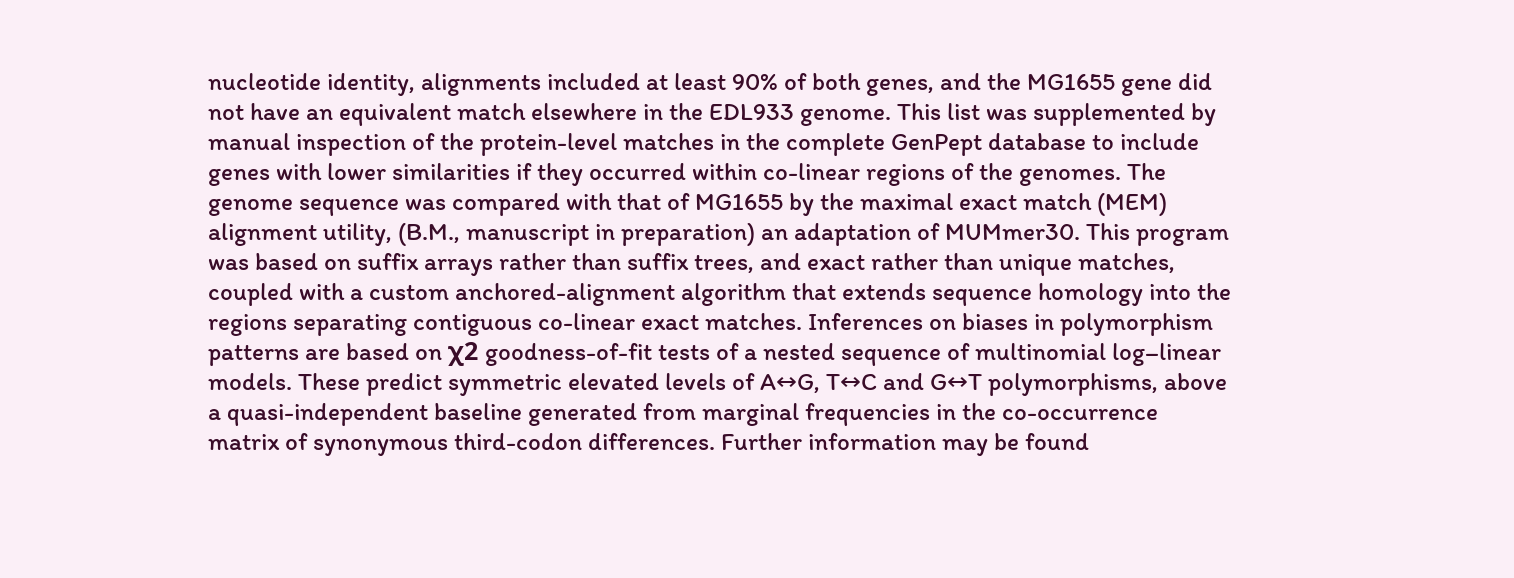nucleotide identity, alignments included at least 90% of both genes, and the MG1655 gene did not have an equivalent match elsewhere in the EDL933 genome. This list was supplemented by manual inspection of the protein-level matches in the complete GenPept database to include genes with lower similarities if they occurred within co-linear regions of the genomes. The genome sequence was compared with that of MG1655 by the maximal exact match (MEM) alignment utility, (B.M., manuscript in preparation) an adaptation of MUMmer30. This program was based on suffix arrays rather than suffix trees, and exact rather than unique matches, coupled with a custom anchored-alignment algorithm that extends sequence homology into the regions separating contiguous co-linear exact matches. Inferences on biases in polymorphism patterns are based on χ2 goodness-of-fit tests of a nested sequence of multinomial log–linear models. These predict symmetric elevated levels of A↔G, T↔C and G↔T polymorphisms, above a quasi-independent baseline generated from marginal frequencies in the co-occurrence matrix of synonymous third-codon differences. Further information may be found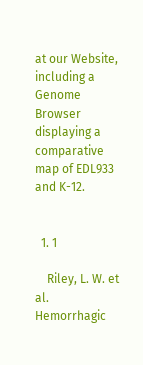at our Website, including a Genome Browser displaying a comparative map of EDL933 and K-12.


  1. 1

    Riley, L. W. et al. Hemorrhagic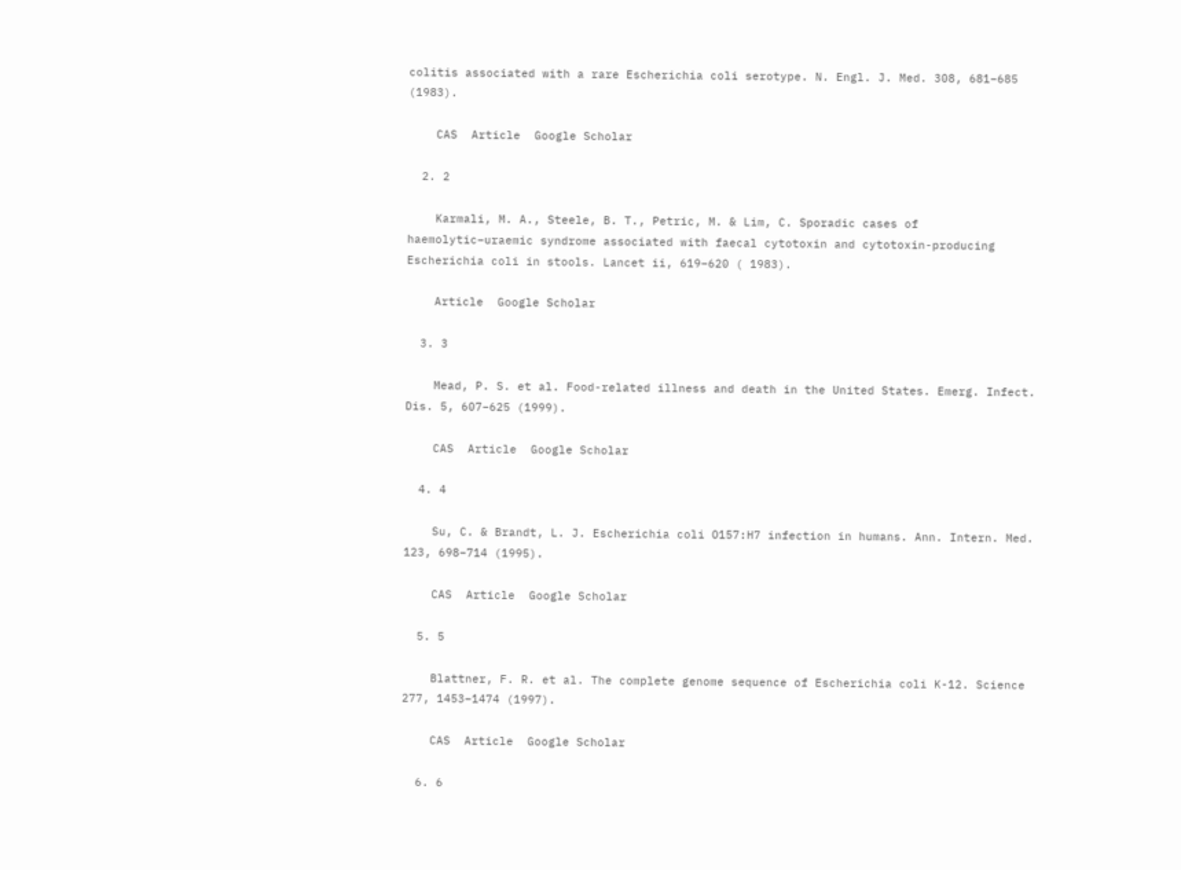colitis associated with a rare Escherichia coli serotype. N. Engl. J. Med. 308, 681–685 (1983).

    CAS  Article  Google Scholar

  2. 2

    Karmali, M. A., Steele, B. T., Petric, M. & Lim, C. Sporadic cases of haemolytic–uraemic syndrome associated with faecal cytotoxin and cytotoxin-producing Escherichia coli in stools. Lancet ii, 619–620 ( 1983).

    Article  Google Scholar

  3. 3

    Mead, P. S. et al. Food-related illness and death in the United States. Emerg. Infect. Dis. 5, 607–625 (1999).

    CAS  Article  Google Scholar

  4. 4

    Su, C. & Brandt, L. J. Escherichia coli O157:H7 infection in humans. Ann. Intern. Med. 123, 698–714 (1995).

    CAS  Article  Google Scholar

  5. 5

    Blattner, F. R. et al. The complete genome sequence of Escherichia coli K-12. Science 277, 1453–1474 (1997).

    CAS  Article  Google Scholar

  6. 6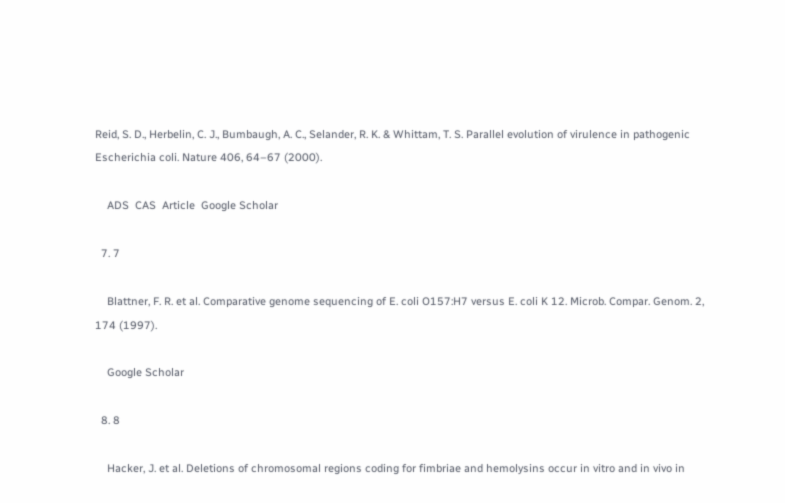Reid, S. D., Herbelin, C. J., Bumbaugh, A. C., Selander, R. K. & Whittam, T. S. Parallel evolution of virulence in pathogenic Escherichia coli. Nature 406, 64–67 (2000).

    ADS  CAS  Article  Google Scholar

  7. 7

    Blattner, F. R. et al. Comparative genome sequencing of E. coli O157:H7 versus E. coli K 12. Microb. Compar. Genom. 2, 174 (1997).

    Google Scholar

  8. 8

    Hacker, J. et al. Deletions of chromosomal regions coding for fimbriae and hemolysins occur in vitro and in vivo in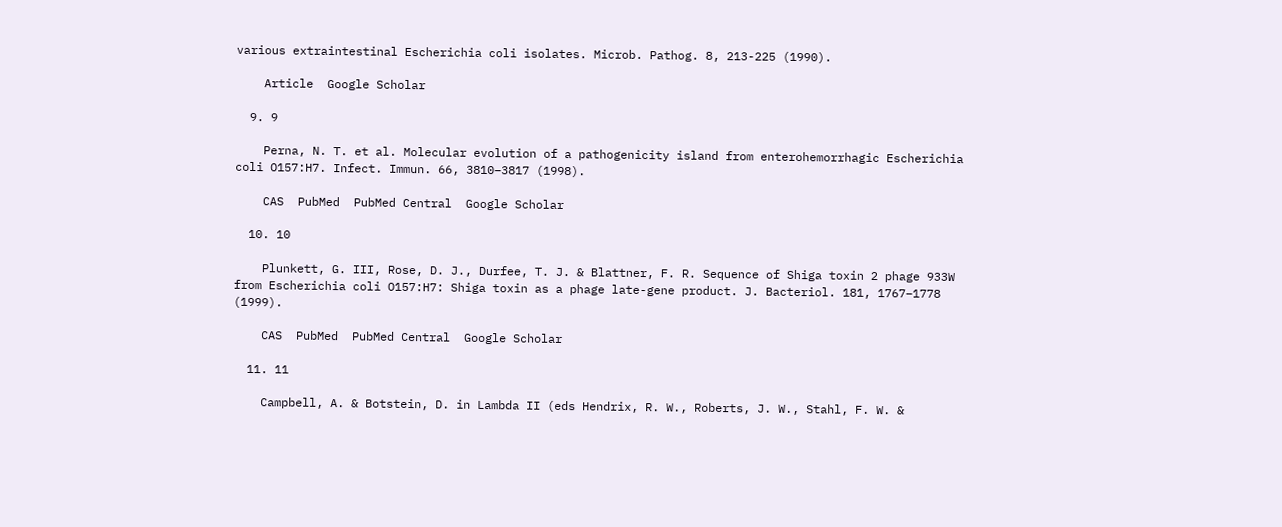various extraintestinal Escherichia coli isolates. Microb. Pathog. 8, 213-225 (1990).

    Article  Google Scholar

  9. 9

    Perna, N. T. et al. Molecular evolution of a pathogenicity island from enterohemorrhagic Escherichia coli O157:H7. Infect. Immun. 66, 3810–3817 (1998).

    CAS  PubMed  PubMed Central  Google Scholar

  10. 10

    Plunkett, G. III, Rose, D. J., Durfee, T. J. & Blattner, F. R. Sequence of Shiga toxin 2 phage 933W from Escherichia coli O157:H7: Shiga toxin as a phage late-gene product. J. Bacteriol. 181, 1767–1778 (1999).

    CAS  PubMed  PubMed Central  Google Scholar

  11. 11

    Campbell, A. & Botstein, D. in Lambda II (eds Hendrix, R. W., Roberts, J. W., Stahl, F. W. &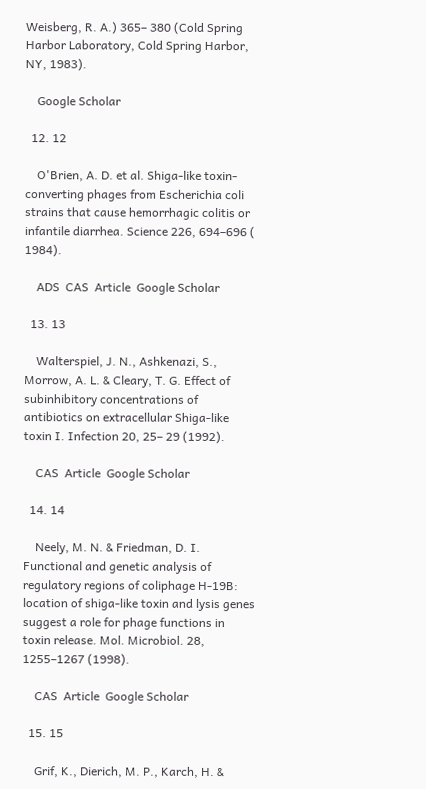Weisberg, R. A.) 365– 380 (Cold Spring Harbor Laboratory, Cold Spring Harbor, NY, 1983).

    Google Scholar

  12. 12

    O'Brien, A. D. et al. Shiga-like toxin-converting phages from Escherichia coli strains that cause hemorrhagic colitis or infantile diarrhea. Science 226, 694–696 ( 1984).

    ADS  CAS  Article  Google Scholar

  13. 13

    Walterspiel, J. N., Ashkenazi, S., Morrow, A. L. & Cleary, T. G. Effect of subinhibitory concentrations of antibiotics on extracellular Shiga-like toxin I. Infection 20, 25– 29 (1992).

    CAS  Article  Google Scholar

  14. 14

    Neely, M. N. & Friedman, D. I. Functional and genetic analysis of regulatory regions of coliphage H-19B: location of shiga-like toxin and lysis genes suggest a role for phage functions in toxin release. Mol. Microbiol. 28, 1255–1267 (1998).

    CAS  Article  Google Scholar

  15. 15

    Grif, K., Dierich, M. P., Karch, H. &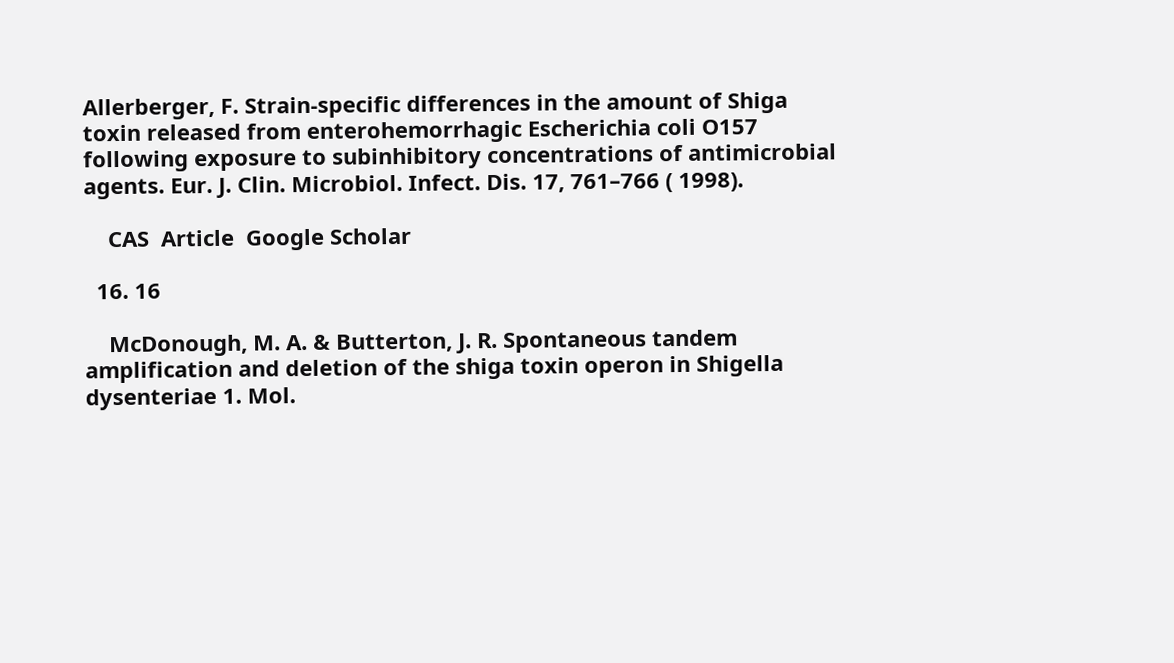Allerberger, F. Strain-specific differences in the amount of Shiga toxin released from enterohemorrhagic Escherichia coli O157 following exposure to subinhibitory concentrations of antimicrobial agents. Eur. J. Clin. Microbiol. Infect. Dis. 17, 761–766 ( 1998).

    CAS  Article  Google Scholar

  16. 16

    McDonough, M. A. & Butterton, J. R. Spontaneous tandem amplification and deletion of the shiga toxin operon in Shigella dysenteriae 1. Mol.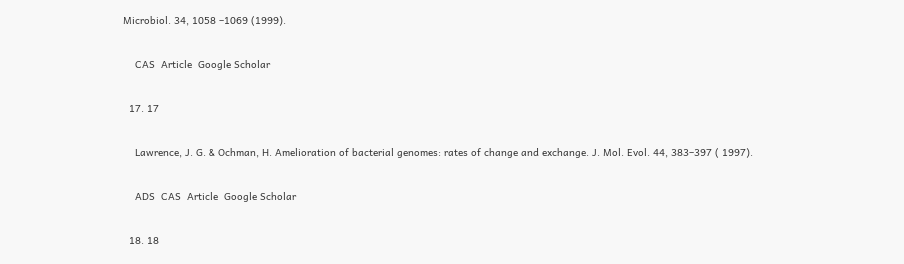Microbiol. 34, 1058 –1069 (1999).

    CAS  Article  Google Scholar

  17. 17

    Lawrence, J. G. & Ochman, H. Amelioration of bacterial genomes: rates of change and exchange. J. Mol. Evol. 44, 383–397 ( 1997).

    ADS  CAS  Article  Google Scholar

  18. 18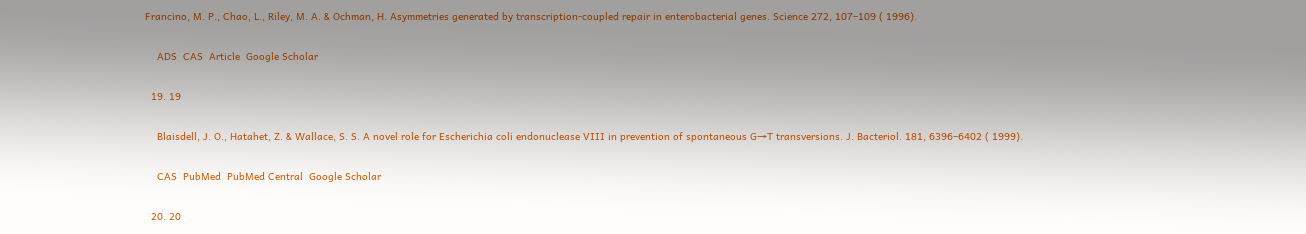Francino, M. P., Chao, L., Riley, M. A. & Ochman, H. Asymmetries generated by transcription-coupled repair in enterobacterial genes. Science 272, 107–109 ( 1996).

    ADS  CAS  Article  Google Scholar

  19. 19

    Blaisdell, J. O., Hatahet, Z. & Wallace, S. S. A novel role for Escherichia coli endonuclease VIII in prevention of spontaneous G→T transversions. J. Bacteriol. 181, 6396–6402 ( 1999).

    CAS  PubMed  PubMed Central  Google Scholar

  20. 20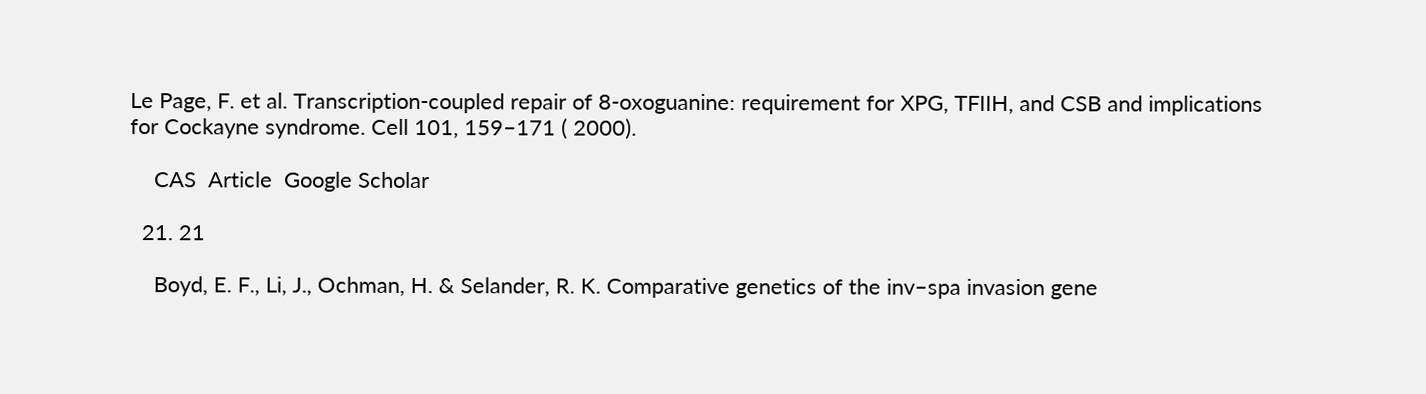Le Page, F. et al. Transcription-coupled repair of 8-oxoguanine: requirement for XPG, TFIIH, and CSB and implications for Cockayne syndrome. Cell 101, 159–171 ( 2000).

    CAS  Article  Google Scholar

  21. 21

    Boyd, E. F., Li, J., Ochman, H. & Selander, R. K. Comparative genetics of the inv–spa invasion gene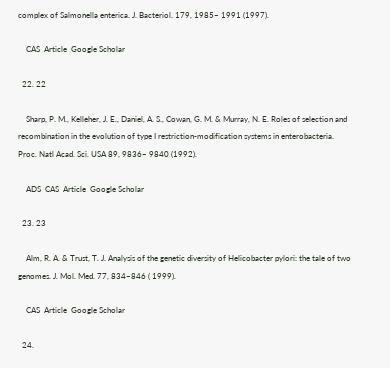complex of Salmonella enterica. J. Bacteriol. 179, 1985– 1991 (1997).

    CAS  Article  Google Scholar

  22. 22

    Sharp, P. M., Kelleher, J. E., Daniel, A. S., Cowan, G. M. & Murray, N. E. Roles of selection and recombination in the evolution of type I restriction-modification systems in enterobacteria. Proc. Natl Acad. Sci. USA 89, 9836– 9840 (1992).

    ADS  CAS  Article  Google Scholar

  23. 23

    Alm, R. A. & Trust, T. J. Analysis of the genetic diversity of Helicobacter pylori: the tale of two genomes. J. Mol. Med. 77, 834–846 ( 1999).

    CAS  Article  Google Scholar

  24.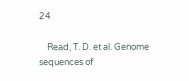24

    Read, T. D. et al. Genome sequences of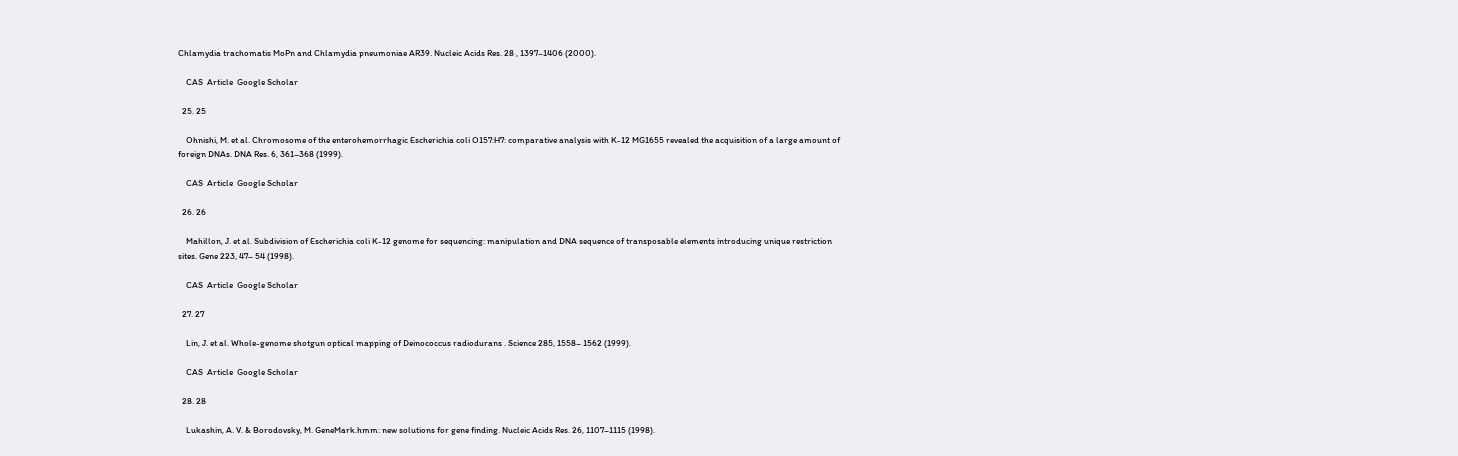Chlamydia trachomatis MoPn and Chlamydia pneumoniae AR39. Nucleic Acids Res. 28 , 1397–1406 (2000).

    CAS  Article  Google Scholar

  25. 25

    Ohnishi, M. et al. Chromosome of the enterohemorrhagic Escherichia coli O157:H7: comparative analysis with K-12 MG1655 revealed the acquisition of a large amount of foreign DNAs. DNA Res. 6, 361–368 (1999).

    CAS  Article  Google Scholar

  26. 26

    Mahillon, J. et al. Subdivision of Escherichia coli K-12 genome for sequencing: manipulation and DNA sequence of transposable elements introducing unique restriction sites. Gene 223, 47– 54 (1998).

    CAS  Article  Google Scholar

  27. 27

    Lin, J. et al. Whole-genome shotgun optical mapping of Deinococcus radiodurans . Science 285, 1558– 1562 (1999).

    CAS  Article  Google Scholar

  28. 28

    Lukashin, A. V. & Borodovsky, M. GeneMark.hmm: new solutions for gene finding. Nucleic Acids Res. 26, 1107–1115 (1998).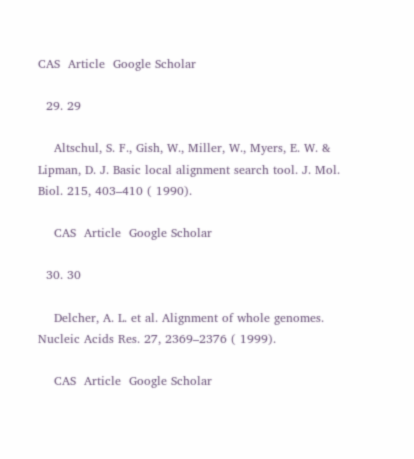CAS  Article  Google Scholar

  29. 29

    Altschul, S. F., Gish, W., Miller, W., Myers, E. W. & Lipman, D. J. Basic local alignment search tool. J. Mol. Biol. 215, 403–410 ( 1990).

    CAS  Article  Google Scholar

  30. 30

    Delcher, A. L. et al. Alignment of whole genomes. Nucleic Acids Res. 27, 2369–2376 ( 1999).

    CAS  Article  Google Scholar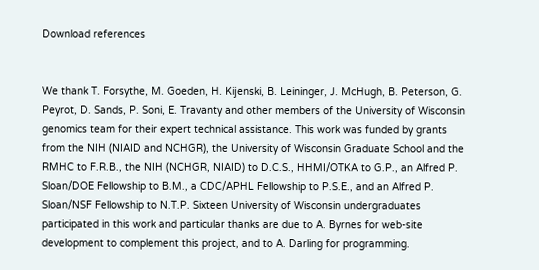Download references


We thank T. Forsythe, M. Goeden, H. Kijenski, B. Leininger, J. McHugh, B. Peterson, G. Peyrot, D. Sands, P. Soni, E. Travanty and other members of the University of Wisconsin genomics team for their expert technical assistance. This work was funded by grants from the NIH (NIAID and NCHGR), the University of Wisconsin Graduate School and the RMHC to F.R.B., the NIH (NCHGR, NIAID) to D.C.S., HHMI/OTKA to G.P., an Alfred P. Sloan/DOE Fellowship to B.M., a CDC/APHL Fellowship to P.S.E., and an Alfred P. Sloan/NSF Fellowship to N.T.P. Sixteen University of Wisconsin undergraduates participated in this work and particular thanks are due to A. Byrnes for web-site development to complement this project, and to A. Darling for programming.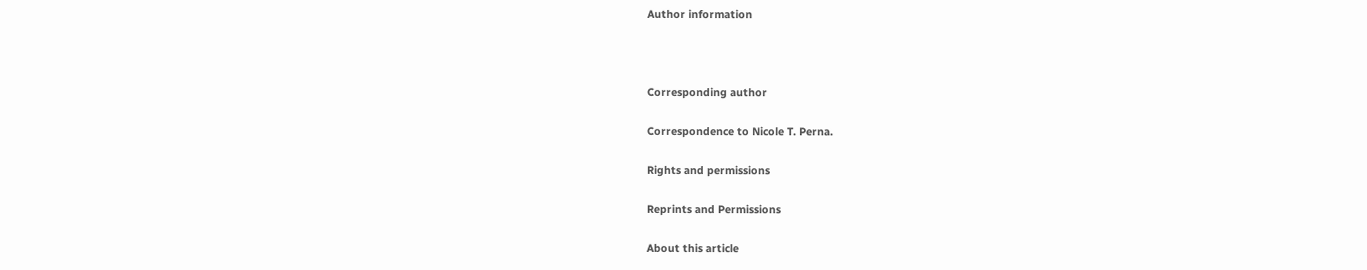Author information



Corresponding author

Correspondence to Nicole T. Perna.

Rights and permissions

Reprints and Permissions

About this article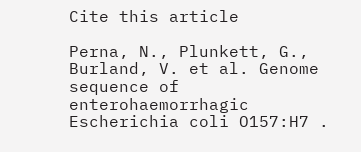Cite this article

Perna, N., Plunkett, G., Burland, V. et al. Genome sequence of enterohaemorrhagic Escherichia coli O157:H7 .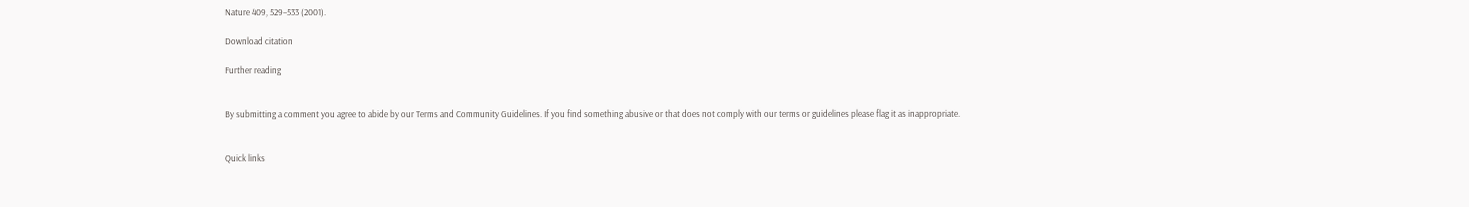Nature 409, 529–533 (2001).

Download citation

Further reading


By submitting a comment you agree to abide by our Terms and Community Guidelines. If you find something abusive or that does not comply with our terms or guidelines please flag it as inappropriate.


Quick links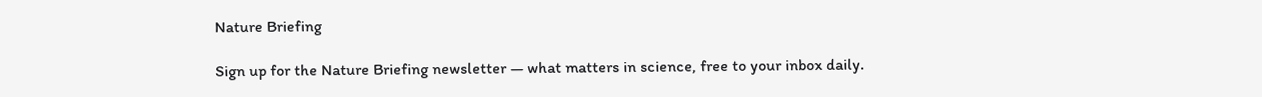Nature Briefing

Sign up for the Nature Briefing newsletter — what matters in science, free to your inbox daily.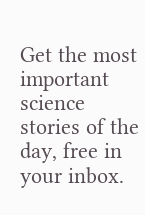Get the most important science stories of the day, free in your inbox.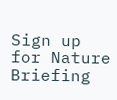Sign up for Nature Briefing